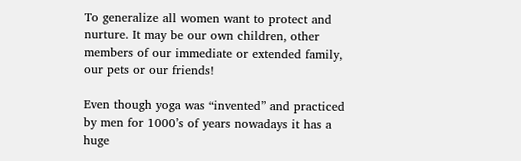To generalize all women want to protect and nurture. It may be our own children, other members of our immediate or extended family, our pets or our friends!

Even though yoga was “invented” and practiced by men for 1000’s of years nowadays it has a huge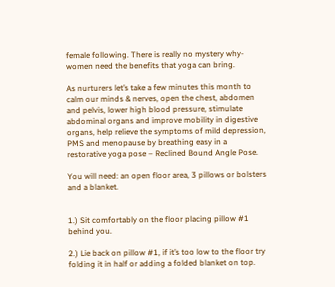female following. There is really no mystery why- women need the benefits that yoga can bring.

As nurturers let’s take a few minutes this month to calm our minds & nerves, open the chest, abdomen and pelvis, lower high blood pressure, stimulate abdominal organs and improve mobility in digestive organs, help relieve the symptoms of mild depression, PMS and menopause by breathing easy in a restorative yoga pose – Reclined Bound Angle Pose.

You will need: an open floor area, 3 pillows or bolsters and a blanket.


1.) Sit comfortably on the floor placing pillow #1 behind you.

2.) Lie back on pillow #1, if it’s too low to the floor try folding it in half or adding a folded blanket on top.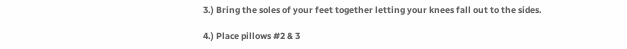3.) Bring the soles of your feet together letting your knees fall out to the sides.

4.) Place pillows #2 & 3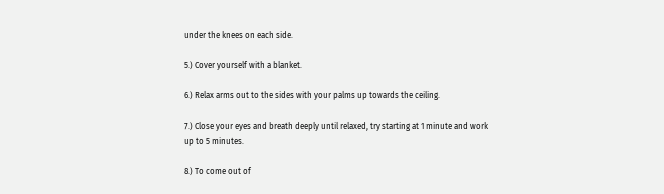under the knees on each side.

5.) Cover yourself with a blanket.

6.) Relax arms out to the sides with your palms up towards the ceiling.

7.) Close your eyes and breath deeply until relaxed, try starting at 1 minute and work up to 5 minutes.

8.) To come out of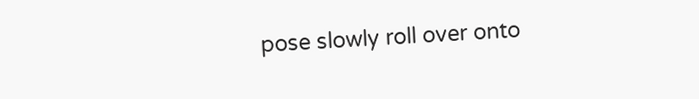pose slowly roll over onto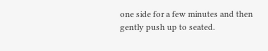one side for a few minutes and then gently push up to seated.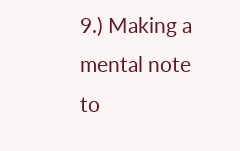9.) Making a mental note to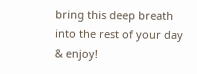bring this deep breath into the rest of your day & enjoy!